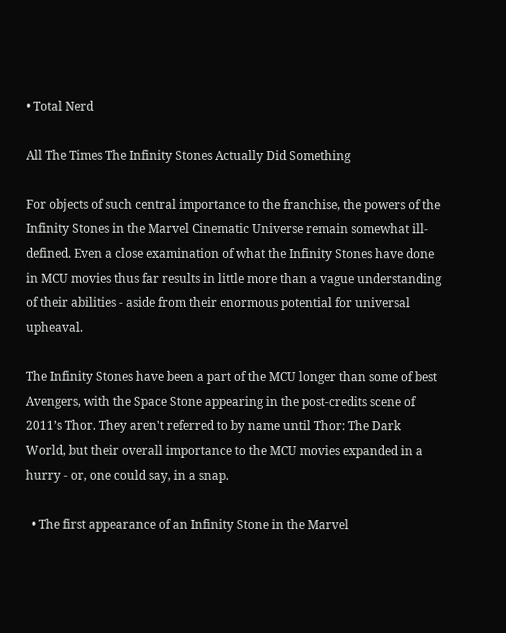• Total Nerd

All The Times The Infinity Stones Actually Did Something

For objects of such central importance to the franchise, the powers of the Infinity Stones in the Marvel Cinematic Universe remain somewhat ill-defined. Even a close examination of what the Infinity Stones have done in MCU movies thus far results in little more than a vague understanding of their abilities - aside from their enormous potential for universal upheaval.

The Infinity Stones have been a part of the MCU longer than some of best Avengers, with the Space Stone appearing in the post-credits scene of 2011’s Thor. They aren't referred to by name until Thor: The Dark World, but their overall importance to the MCU movies expanded in a hurry - or, one could say, in a snap.

  • The first appearance of an Infinity Stone in the Marvel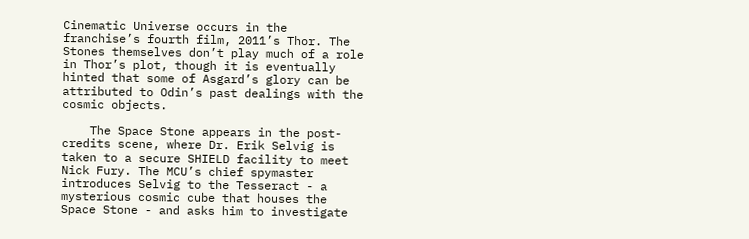Cinematic Universe occurs in the franchise’s fourth film, 2011’s Thor. The Stones themselves don’t play much of a role in Thor’s plot, though it is eventually hinted that some of Asgard’s glory can be attributed to Odin’s past dealings with the cosmic objects.

    The Space Stone appears in the post-credits scene, where Dr. Erik Selvig is taken to a secure SHIELD facility to meet Nick Fury. The MCU’s chief spymaster introduces Selvig to the Tesseract - a mysterious cosmic cube that houses the Space Stone - and asks him to investigate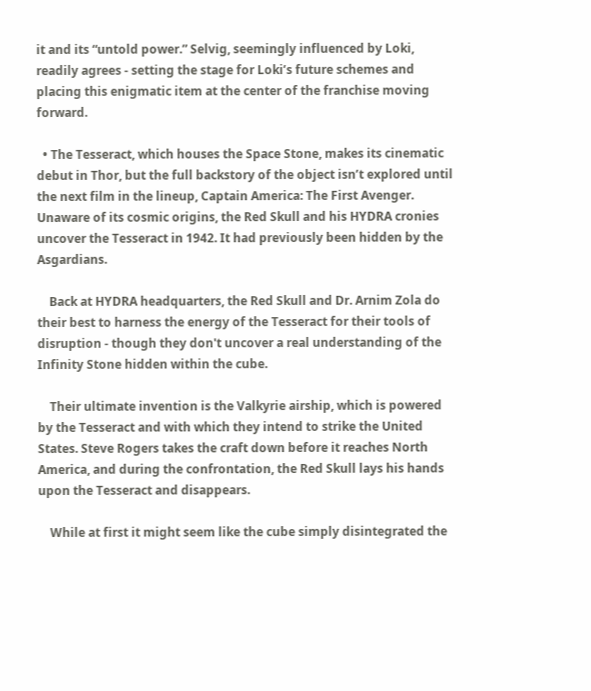it and its “untold power.” Selvig, seemingly influenced by Loki, readily agrees - setting the stage for Loki’s future schemes and placing this enigmatic item at the center of the franchise moving forward.

  • The Tesseract, which houses the Space Stone, makes its cinematic debut in Thor, but the full backstory of the object isn’t explored until the next film in the lineup, Captain America: The First Avenger. Unaware of its cosmic origins, the Red Skull and his HYDRA cronies uncover the Tesseract in 1942. It had previously been hidden by the Asgardians.

    Back at HYDRA headquarters, the Red Skull and Dr. Arnim Zola do their best to harness the energy of the Tesseract for their tools of disruption - though they don't uncover a real understanding of the Infinity Stone hidden within the cube.

    Their ultimate invention is the Valkyrie airship, which is powered by the Tesseract and with which they intend to strike the United States. Steve Rogers takes the craft down before it reaches North America, and during the confrontation, the Red Skull lays his hands upon the Tesseract and disappears.

    While at first it might seem like the cube simply disintegrated the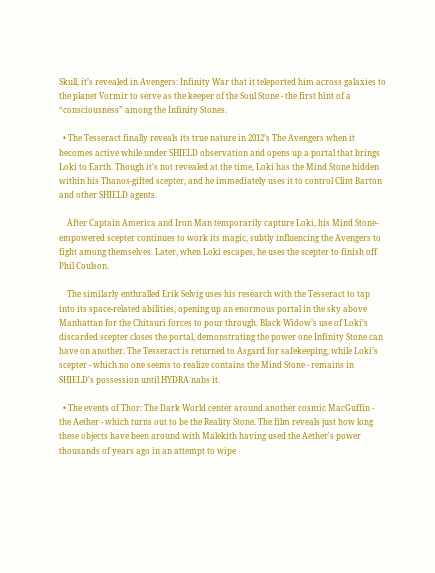Skull, it’s revealed in Avengers: Infinity War that it teleported him across galaxies to the planet Vormir to serve as the keeper of the Soul Stone - the first hint of a “consciousness” among the Infinity Stones.

  • The Tesseract finally reveals its true nature in 2012’s The Avengers when it becomes active while under SHIELD observation and opens up a portal that brings Loki to Earth. Though it’s not revealed at the time, Loki has the Mind Stone hidden within his Thanos-gifted scepter, and he immediately uses it to control Clint Barton and other SHIELD agents.

    After Captain America and Iron Man temporarily capture Loki, his Mind Stone-empowered scepter continues to work its magic, subtly influencing the Avengers to fight among themselves. Later, when Loki escapes, he uses the scepter to finish off Phil Coulson.

    The similarly enthralled Erik Selvig uses his research with the Tesseract to tap into its space-related abilities, opening up an enormous portal in the sky above Manhattan for the Chitauri forces to pour through. Black Widow’s use of Loki’s discarded scepter closes the portal, demonstrating the power one Infinity Stone can have on another. The Tesseract is returned to Asgard for safekeeping, while Loki’s scepter - which no one seems to realize contains the Mind Stone - remains in SHIELD’s possession until HYDRA nabs it.

  • The events of Thor: The Dark World center around another cosmic MacGuffin - the Aether - which turns out to be the Reality Stone. The film reveals just how long these objects have been around with Malekith having used the Aether's power thousands of years ago in an attempt to wipe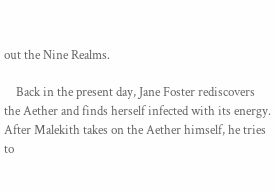out the Nine Realms.

    Back in the present day, Jane Foster rediscovers the Aether and finds herself infected with its energy. After Malekith takes on the Aether himself, he tries to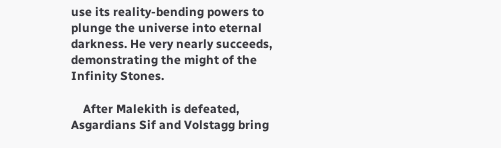use its reality-bending powers to plunge the universe into eternal darkness. He very nearly succeeds, demonstrating the might of the Infinity Stones.

    After Malekith is defeated, Asgardians Sif and Volstagg bring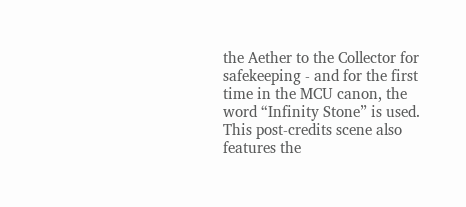the Aether to the Collector for safekeeping - and for the first time in the MCU canon, the word “Infinity Stone” is used. This post-credits scene also features the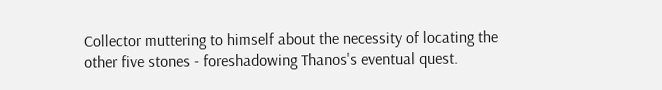Collector muttering to himself about the necessity of locating the other five stones - foreshadowing Thanos's eventual quest.